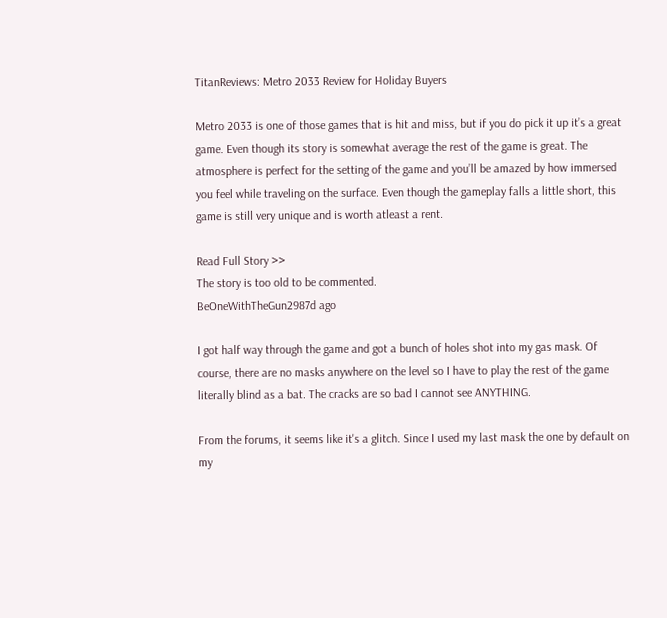TitanReviews: Metro 2033 Review for Holiday Buyers

Metro 2033 is one of those games that is hit and miss, but if you do pick it up it’s a great game. Even though its story is somewhat average the rest of the game is great. The atmosphere is perfect for the setting of the game and you’ll be amazed by how immersed you feel while traveling on the surface. Even though the gameplay falls a little short, this game is still very unique and is worth atleast a rent.

Read Full Story >>
The story is too old to be commented.
BeOneWithTheGun2987d ago

I got half way through the game and got a bunch of holes shot into my gas mask. Of course, there are no masks anywhere on the level so I have to play the rest of the game literally blind as a bat. The cracks are so bad I cannot see ANYTHING.

From the forums, it seems like it's a glitch. Since I used my last mask the one by default on my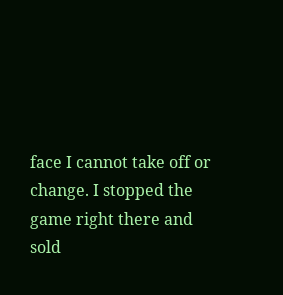face I cannot take off or change. I stopped the game right there and sold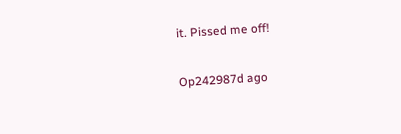it. Pissed me off!

Op242987d ago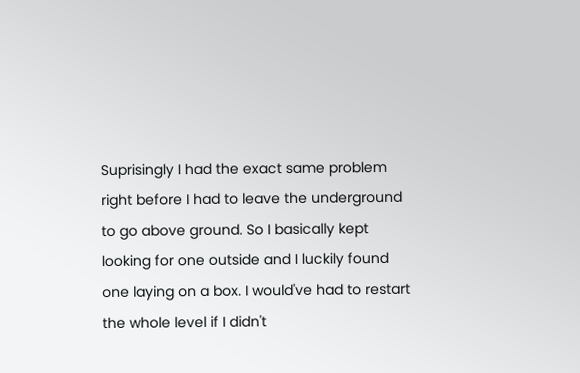Suprisingly I had the exact same problem right before I had to leave the underground to go above ground. So I basically kept looking for one outside and I luckily found one laying on a box. I would've had to restart the whole level if I didn't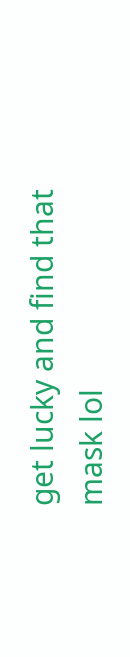get lucky and find that mask lol